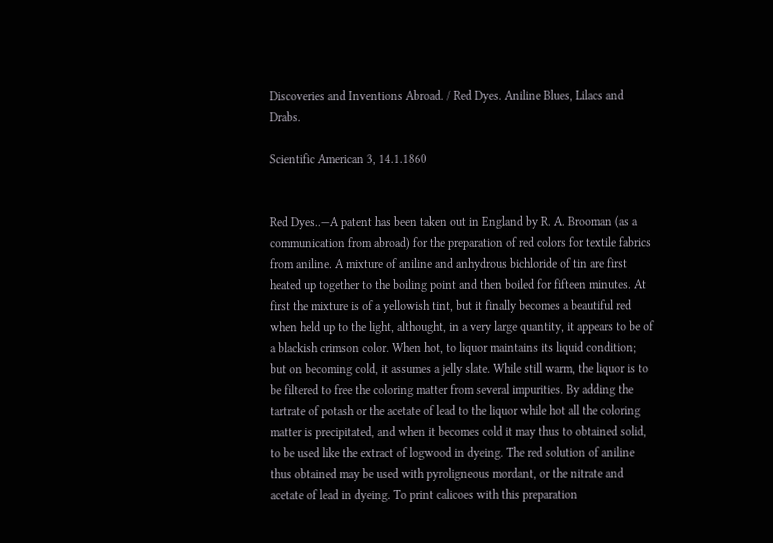Discoveries and Inventions Abroad. / Red Dyes. Aniline Blues, Lilacs and Drabs.

Scientific American 3, 14.1.1860


Red Dyes..—A patent has been taken out in England by R. A. Brooman (as a communication from abroad) for the preparation of red colors for textile fabrics from aniline. A mixture of aniline and anhydrous bichloride of tin are first heated up together to the boiling point and then boiled for fifteen minutes. At first the mixture is of a yellowish tint, but it finally becomes a beautiful red when held up to the light, althought, in a very large quantity, it appears to be of a blackish crimson color. When hot, to liquor maintains its liquid condition; but on becoming cold, it assumes a jelly slate. While still warm, the liquor is to be filtered to free the coloring matter from several impurities. By adding the tartrate of potash or the acetate of lead to the liquor while hot all the coloring matter is precipitated, and when it becomes cold it may thus to obtained solid, to be used like the extract of logwood in dyeing. The red solution of aniline thus obtained may be used with pyroligneous mordant, or the nitrate and acetate of lead in dyeing. To print calicoes with this preparation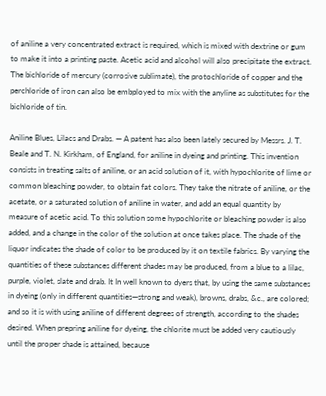of aniline a very concentrated extract is required, which is mixed with dextrine or gum to make it into a printing paste. Acetic acid and alcohol will also precipitate the extract. The bichloride of mercury (corrosive sublimate), the protochloride of copper and the perchloride of iron can also be embployed to mix with the anyline as substitutes for the bichloride of tin.

Aniline Blues, Lilacs and Drabs. — A patent has also been lately secured by Messrs. J. T. Beale and T. N. Kirkham, of England, for aniline in dyeing and printing. This invention consists in treating salts of aniline, or an acid solution of it, with hypochlorite of lime or common bleaching powder, to obtain fat colors. They take the nitrate of aniline, or the acetate, or a saturated solution of aniline in water, and add an equal quantity by measure of acetic acid. To this solution some hypochlorite or bleaching powder is also added, and a change in the color of the solution at once takes place. The shade of the liquor indicates the shade of color to be produced by it on textile fabrics. By varying the quantities of these substances different shades may be produced, from a blue to a lilac, purple, violet, slate and drab. It In well known to dyers that, by using the same substances in dyeing (only in different quantities—strong and weak), browns, drabs, &c., are colored; and so it is with using aniline of different degrees of strength, according to the shades desired. When prepring aniline for dyeing, the chlorite must be added very cautiously until the proper shade is attained, because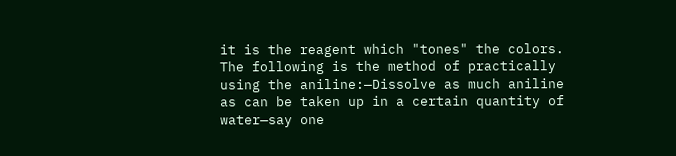it is the reagent which "tones" the colors. The following is the method of practically using the aniline:—Dissolve as much aniline as can be taken up in a certain quantity of water—say one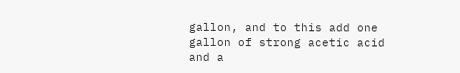gallon, and to this add one gallon of strong acetic acid and a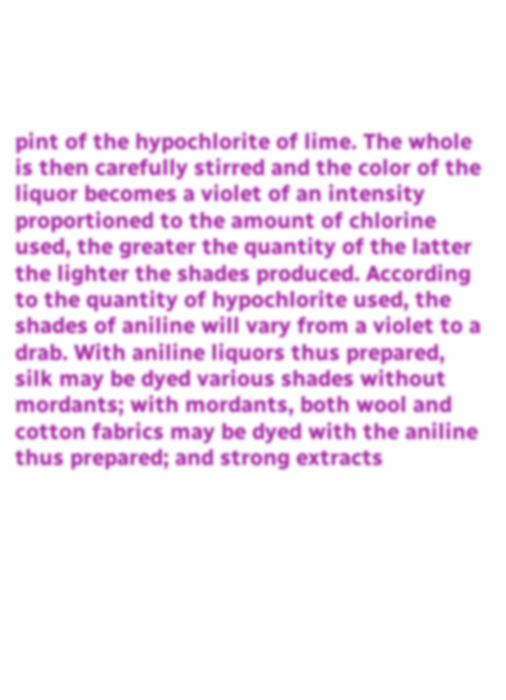pint of the hypochlorite of lime. The whole is then carefully stirred and the color of the liquor becomes a violet of an intensity proportioned to the amount of chlorine used, the greater the quantity of the latter the lighter the shades produced. According to the quantity of hypochlorite used, the shades of aniline will vary from a violet to a drab. With aniline liquors thus prepared, silk may be dyed various shades without mordants; with mordants, both wool and cotton fabrics may be dyed with the aniline thus prepared; and strong extracts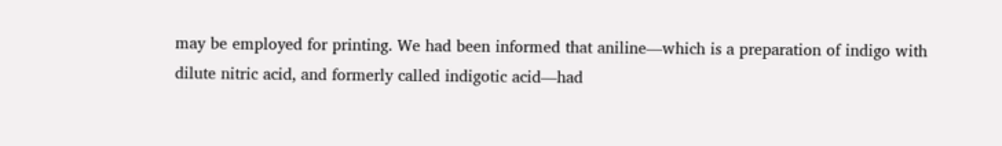may be employed for printing. We had been informed that aniline—which is a preparation of indigo with dilute nitric acid, and formerly called indigotic acid—had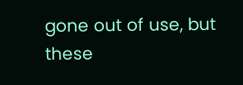gone out of use, but these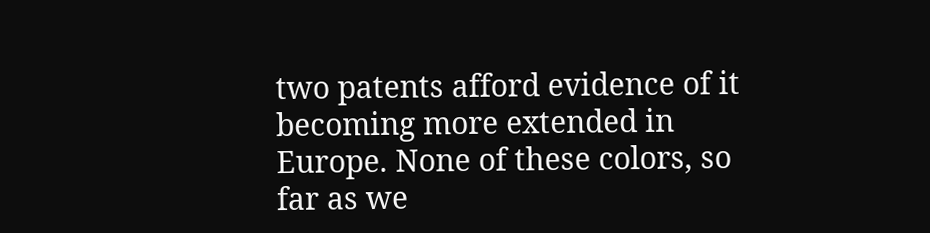two patents afford evidence of it becoming more extended in Europe. None of these colors, so far as we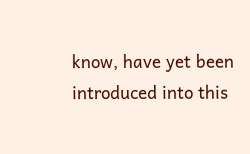know, have yet been introduced into this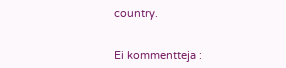country.


Ei kommentteja :